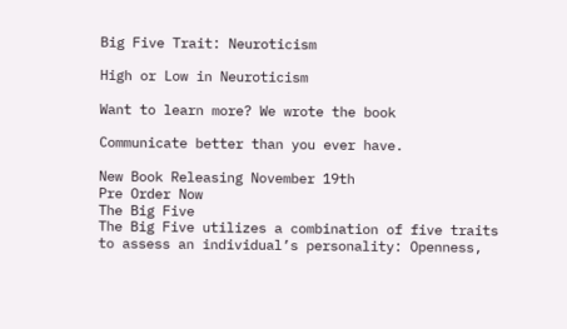Big Five Trait: Neuroticism

High or Low in Neuroticism

Want to learn more? We wrote the book

Communicate better than you ever have.

New Book Releasing November 19th
Pre Order Now
The Big Five
The Big Five utilizes a combination of five traits to assess an individual’s personality: Openness,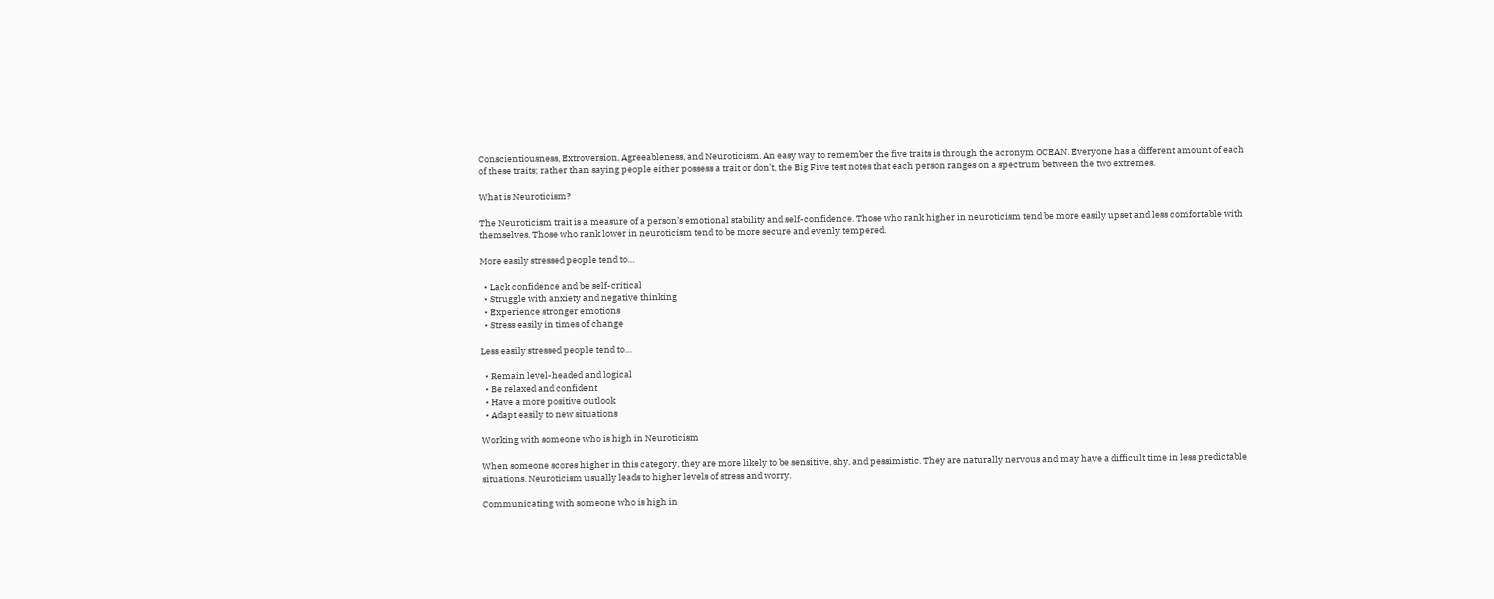Conscientiousness, Extroversion, Agreeableness, and Neuroticism. An easy way to remember the five traits is through the acronym OCEAN. Everyone has a different amount of each of these traits; rather than saying people either possess a trait or don’t, the Big Five test notes that each person ranges on a spectrum between the two extremes.

What is Neuroticism?

The Neuroticism trait is a measure of a person’s emotional stability and self-confidence. Those who rank higher in neuroticism tend be more easily upset and less comfortable with themselves. Those who rank lower in neuroticism tend to be more secure and evenly tempered.

More easily stressed people tend to…

  • Lack confidence and be self-critical
  • Struggle with anxiety and negative thinking
  • Experience stronger emotions
  • Stress easily in times of change

Less easily stressed people tend to…

  • Remain level-headed and logical
  • Be relaxed and confident
  • Have a more positive outlook
  • Adapt easily to new situations

Working with someone who is high in Neuroticism

When someone scores higher in this category, they are more likely to be sensitive, shy, and pessimistic. They are naturally nervous and may have a difficult time in less predictable situations. Neuroticism usually leads to higher levels of stress and worry.

Communicating with someone who is high in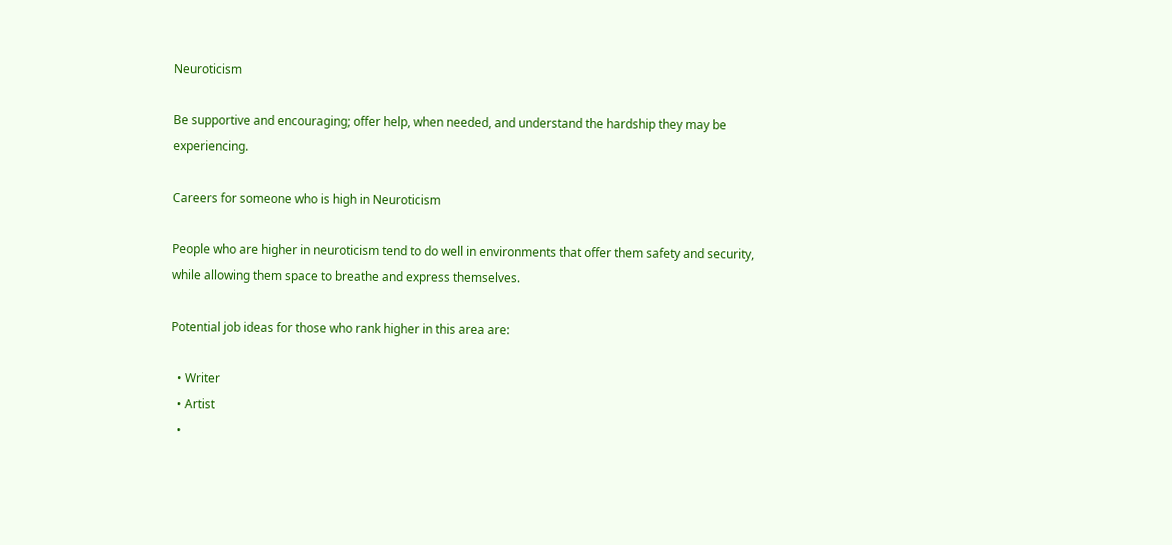Neuroticism

Be supportive and encouraging; offer help, when needed, and understand the hardship they may be experiencing.

Careers for someone who is high in Neuroticism

People who are higher in neuroticism tend to do well in environments that offer them safety and security, while allowing them space to breathe and express themselves.

Potential job ideas for those who rank higher in this area are:

  • Writer
  • Artist
  •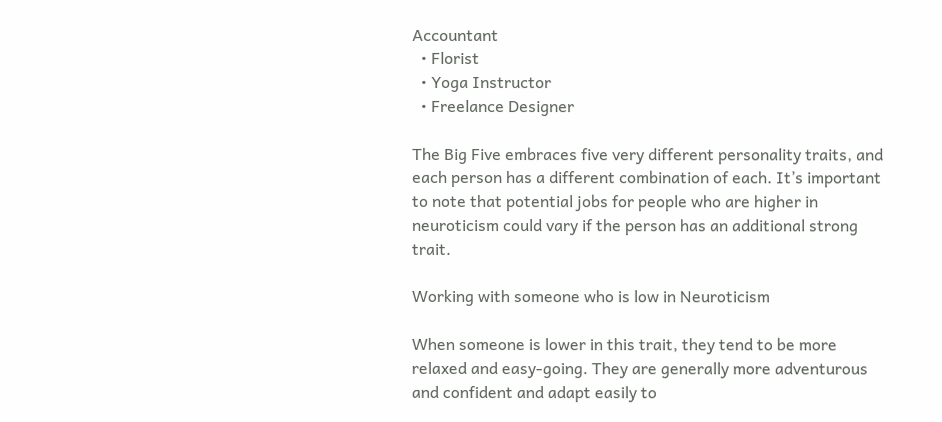Accountant
  • Florist
  • Yoga Instructor
  • Freelance Designer

The Big Five embraces five very different personality traits, and each person has a different combination of each. It’s important to note that potential jobs for people who are higher in neuroticism could vary if the person has an additional strong trait.

Working with someone who is low in Neuroticism

When someone is lower in this trait, they tend to be more relaxed and easy-going. They are generally more adventurous and confident and adapt easily to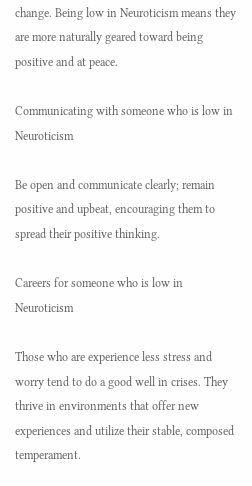change. Being low in Neuroticism means they are more naturally geared toward being positive and at peace.

Communicating with someone who is low in Neuroticism

Be open and communicate clearly; remain positive and upbeat, encouraging them to spread their positive thinking.

Careers for someone who is low in Neuroticism

Those who are experience less stress and worry tend to do a good well in crises. They thrive in environments that offer new experiences and utilize their stable, composed temperament.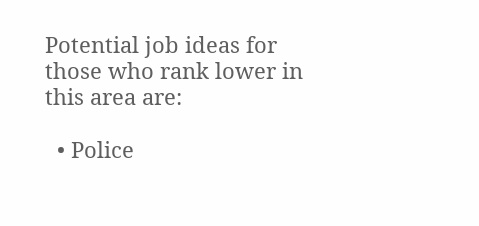Potential job ideas for those who rank lower in this area are:

  • Police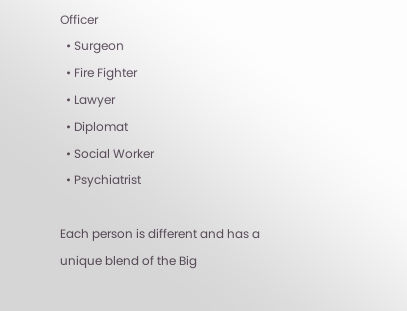Officer
  • Surgeon
  • Fire Fighter
  • Lawyer
  • Diplomat
  • Social Worker
  • Psychiatrist

Each person is different and has a unique blend of the Big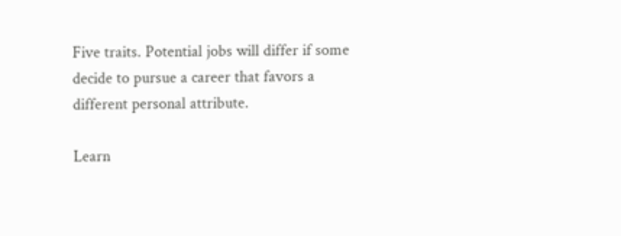Five traits. Potential jobs will differ if some decide to pursue a career that favors a different personal attribute.

Learn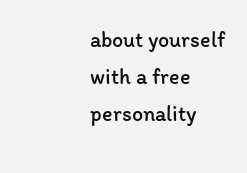about yourself with a free personality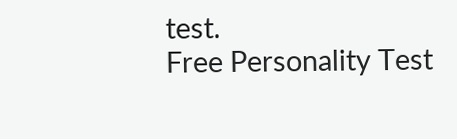test.
Free Personality Test